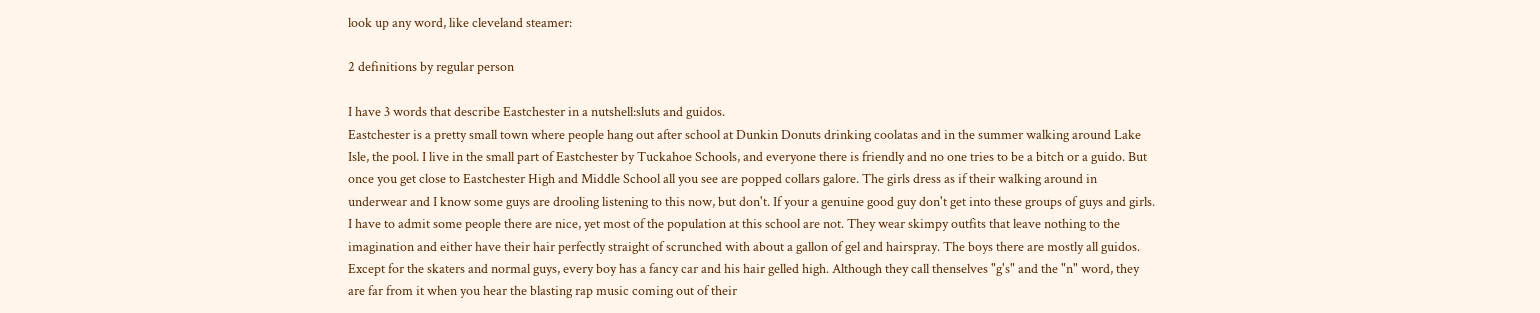look up any word, like cleveland steamer:

2 definitions by regular person

I have 3 words that describe Eastchester in a nutshell:sluts and guidos.
Eastchester is a pretty small town where people hang out after school at Dunkin Donuts drinking coolatas and in the summer walking around Lake Isle, the pool. I live in the small part of Eastchester by Tuckahoe Schools, and everyone there is friendly and no one tries to be a bitch or a guido. But once you get close to Eastchester High and Middle School all you see are popped collars galore. The girls dress as if their walking around in underwear and I know some guys are drooling listening to this now, but don't. If your a genuine good guy don't get into these groups of guys and girls. I have to admit some people there are nice, yet most of the population at this school are not. They wear skimpy outfits that leave nothing to the imagination and either have their hair perfectly straight of scrunched with about a gallon of gel and hairspray. The boys there are mostly all guidos. Except for the skaters and normal guys, every boy has a fancy car and his hair gelled high. Although they call thenselves "g's" and the "n" word, they are far from it when you hear the blasting rap music coming out of their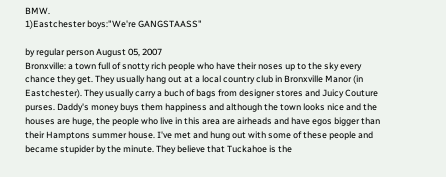BMW.
1)Eastchester boys:"We're GANGSTAASS"

by regular person August 05, 2007
Bronxville: a town full of snotty rich people who have their noses up to the sky every chance they get. They usually hang out at a local country club in Bronxville Manor (in Eastchester). They usually carry a buch of bags from designer stores and Juicy Couture purses. Daddy's money buys them happiness and although the town looks nice and the houses are huge, the people who live in this area are airheads and have egos bigger than their Hamptons summer house. I've met and hung out with some of these people and became stupider by the minute. They believe that Tuckahoe is the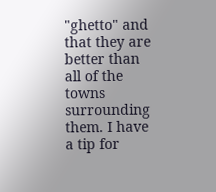"ghetto" and that they are better than all of the towns surrounding them. I have a tip for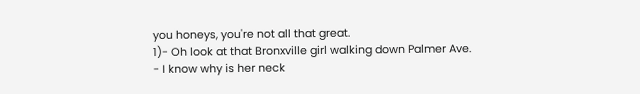you honeys, you're not all that great.
1)- Oh look at that Bronxville girl walking down Palmer Ave.
- I know why is her neck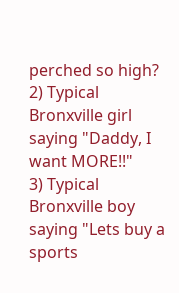perched so high?
2) Typical Bronxville girl saying "Daddy, I want MORE!!"
3) Typical Bronxville boy saying "Lets buy a sports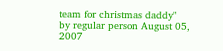team for christmas daddy"
by regular person August 05, 2007